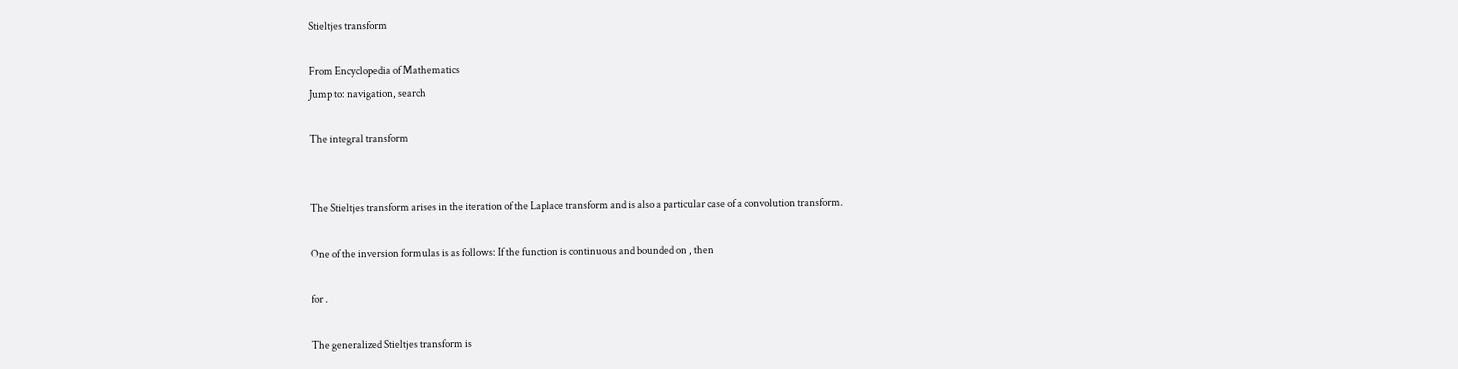Stieltjes transform

From Encyclopedia of Mathematics
Jump to: navigation, search

The integral transform


The Stieltjes transform arises in the iteration of the Laplace transform and is also a particular case of a convolution transform.

One of the inversion formulas is as follows: If the function is continuous and bounded on , then

for .

The generalized Stieltjes transform is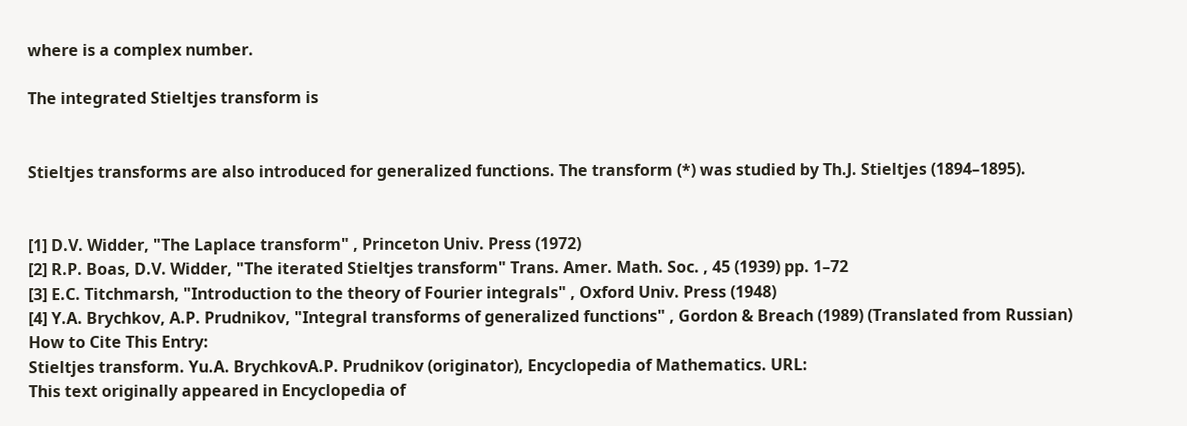where is a complex number.

The integrated Stieltjes transform is


Stieltjes transforms are also introduced for generalized functions. The transform (*) was studied by Th.J. Stieltjes (1894–1895).


[1] D.V. Widder, "The Laplace transform" , Princeton Univ. Press (1972)
[2] R.P. Boas, D.V. Widder, "The iterated Stieltjes transform" Trans. Amer. Math. Soc. , 45 (1939) pp. 1–72
[3] E.C. Titchmarsh, "Introduction to the theory of Fourier integrals" , Oxford Univ. Press (1948)
[4] Y.A. Brychkov, A.P. Prudnikov, "Integral transforms of generalized functions" , Gordon & Breach (1989) (Translated from Russian)
How to Cite This Entry:
Stieltjes transform. Yu.A. BrychkovA.P. Prudnikov (originator), Encyclopedia of Mathematics. URL:
This text originally appeared in Encyclopedia of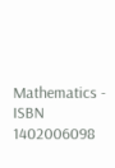Mathematics - ISBN 1402006098